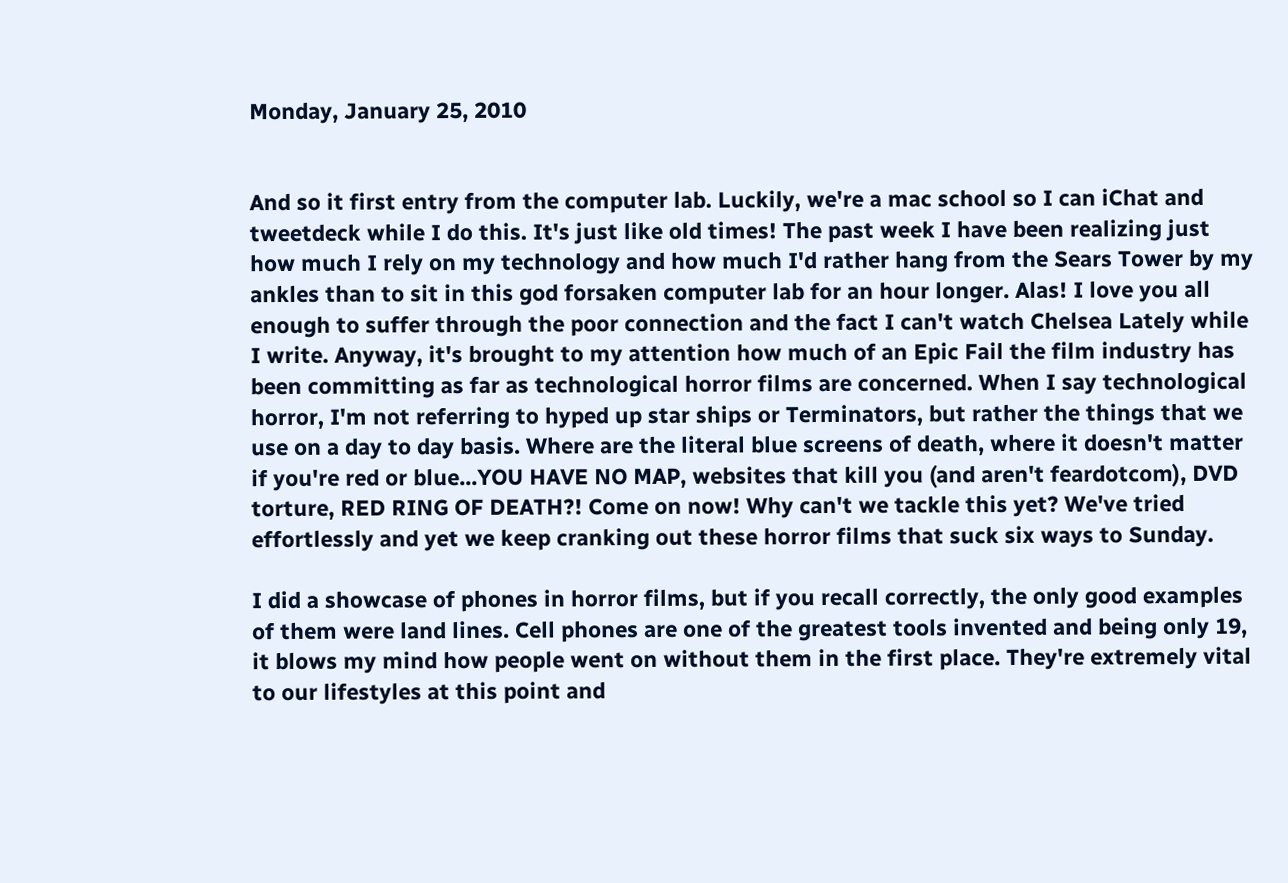Monday, January 25, 2010


And so it first entry from the computer lab. Luckily, we're a mac school so I can iChat and tweetdeck while I do this. It's just like old times! The past week I have been realizing just how much I rely on my technology and how much I'd rather hang from the Sears Tower by my ankles than to sit in this god forsaken computer lab for an hour longer. Alas! I love you all enough to suffer through the poor connection and the fact I can't watch Chelsea Lately while I write. Anyway, it's brought to my attention how much of an Epic Fail the film industry has been committing as far as technological horror films are concerned. When I say technological horror, I'm not referring to hyped up star ships or Terminators, but rather the things that we use on a day to day basis. Where are the literal blue screens of death, where it doesn't matter if you're red or blue...YOU HAVE NO MAP, websites that kill you (and aren't feardotcom), DVD torture, RED RING OF DEATH?! Come on now! Why can't we tackle this yet? We've tried effortlessly and yet we keep cranking out these horror films that suck six ways to Sunday.

I did a showcase of phones in horror films, but if you recall correctly, the only good examples of them were land lines. Cell phones are one of the greatest tools invented and being only 19, it blows my mind how people went on without them in the first place. They're extremely vital to our lifestyles at this point and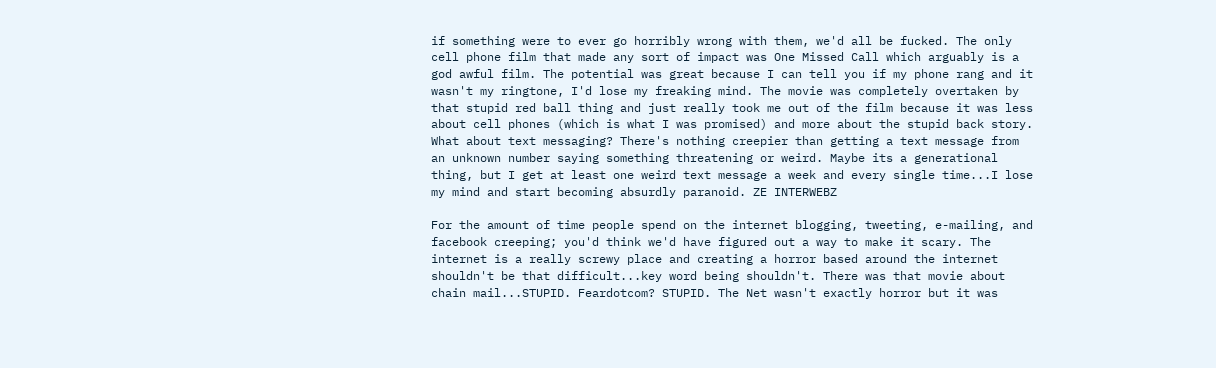if something were to ever go horribly wrong with them, we'd all be fucked. The only cell phone film that made any sort of impact was One Missed Call which arguably is a god awful film. The potential was great because I can tell you if my phone rang and it wasn't my ringtone, I'd lose my freaking mind. The movie was completely overtaken by that stupid red ball thing and just really took me out of the film because it was less about cell phones (which is what I was promised) and more about the stupid back story. What about text messaging? There's nothing creepier than getting a text message from an unknown number saying something threatening or weird. Maybe its a generational thing, but I get at least one weird text message a week and every single time...I lose my mind and start becoming absurdly paranoid. ZE INTERWEBZ

For the amount of time people spend on the internet blogging, tweeting, e-mailing, and facebook creeping; you'd think we'd have figured out a way to make it scary. The internet is a really screwy place and creating a horror based around the internet shouldn't be that difficult...key word being shouldn't. There was that movie about chain mail...STUPID. Feardotcom? STUPID. The Net wasn't exactly horror but it was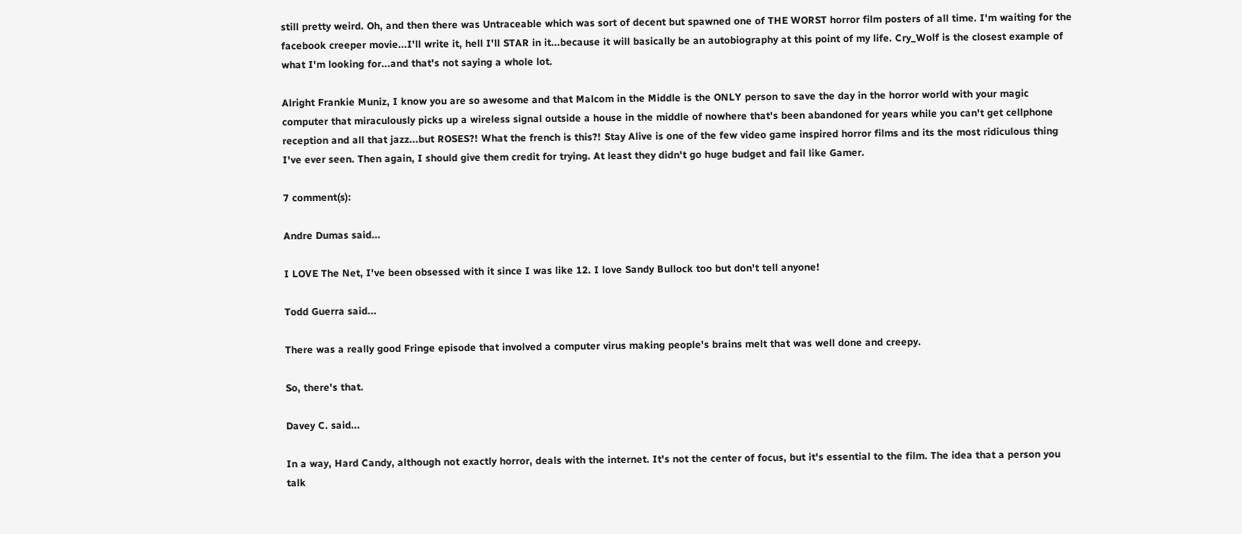still pretty weird. Oh, and then there was Untraceable which was sort of decent but spawned one of THE WORST horror film posters of all time. I'm waiting for the facebook creeper movie...I'll write it, hell I'll STAR in it...because it will basically be an autobiography at this point of my life. Cry_Wolf is the closest example of what I'm looking for...and that's not saying a whole lot.

Alright Frankie Muniz, I know you are so awesome and that Malcom in the Middle is the ONLY person to save the day in the horror world with your magic computer that miraculously picks up a wireless signal outside a house in the middle of nowhere that's been abandoned for years while you can't get cellphone reception and all that jazz...but ROSES?! What the french is this?! Stay Alive is one of the few video game inspired horror films and its the most ridiculous thing I've ever seen. Then again, I should give them credit for trying. At least they didn't go huge budget and fail like Gamer.

7 comment(s):

Andre Dumas said...

I LOVE The Net, I've been obsessed with it since I was like 12. I love Sandy Bullock too but don't tell anyone!

Todd Guerra said...

There was a really good Fringe episode that involved a computer virus making people's brains melt that was well done and creepy.

So, there's that.

Davey C. said...

In a way, Hard Candy, although not exactly horror, deals with the internet. It's not the center of focus, but it's essential to the film. The idea that a person you talk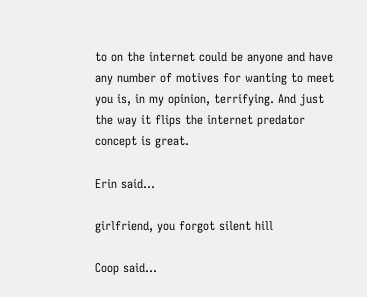to on the internet could be anyone and have any number of motives for wanting to meet you is, in my opinion, terrifying. And just the way it flips the internet predator concept is great.

Erin said...

girlfriend, you forgot silent hill

Coop said...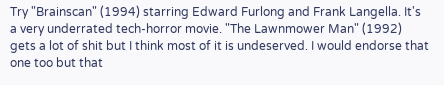Try "Brainscan" (1994) starring Edward Furlong and Frank Langella. It's a very underrated tech-horror movie. "The Lawnmower Man" (1992) gets a lot of shit but I think most of it is undeserved. I would endorse that one too but that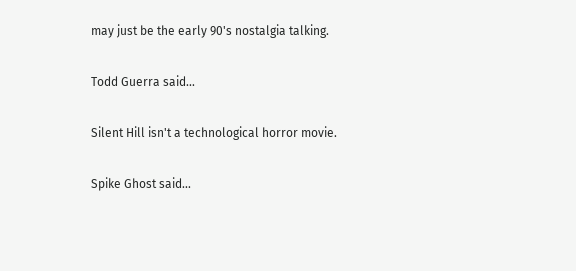may just be the early 90's nostalgia talking.

Todd Guerra said...

Silent Hill isn't a technological horror movie.

Spike Ghost said...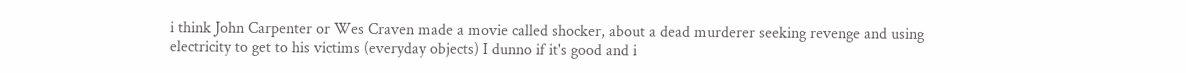i think John Carpenter or Wes Craven made a movie called shocker, about a dead murderer seeking revenge and using electricity to get to his victims (everyday objects) I dunno if it's good and i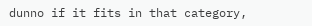dunno if it fits in that category,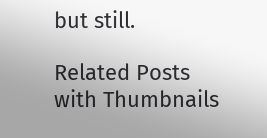but still.

Related Posts with Thumbnails